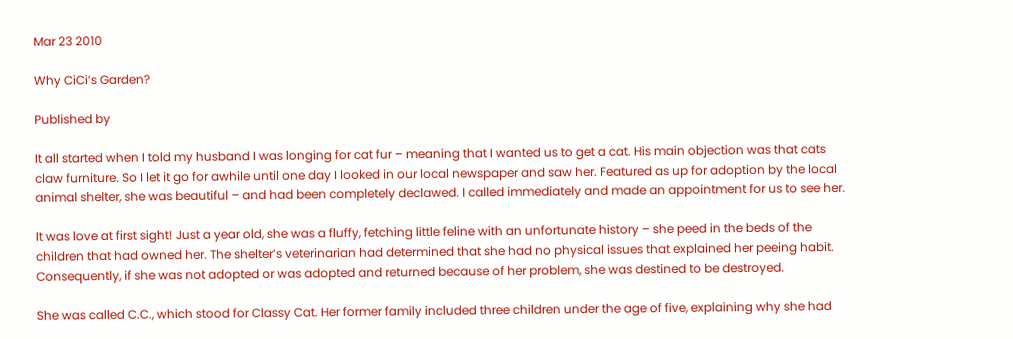Mar 23 2010

Why CiCi’s Garden?

Published by

It all started when I told my husband I was longing for cat fur – meaning that I wanted us to get a cat. His main objection was that cats claw furniture. So I let it go for awhile until one day I looked in our local newspaper and saw her. Featured as up for adoption by the local animal shelter, she was beautiful – and had been completely declawed. I called immediately and made an appointment for us to see her.

It was love at first sight! Just a year old, she was a fluffy, fetching little feline with an unfortunate history – she peed in the beds of the children that had owned her. The shelter’s veterinarian had determined that she had no physical issues that explained her peeing habit. Consequently, if she was not adopted or was adopted and returned because of her problem, she was destined to be destroyed.

She was called C.C., which stood for Classy Cat. Her former family included three children under the age of five, explaining why she had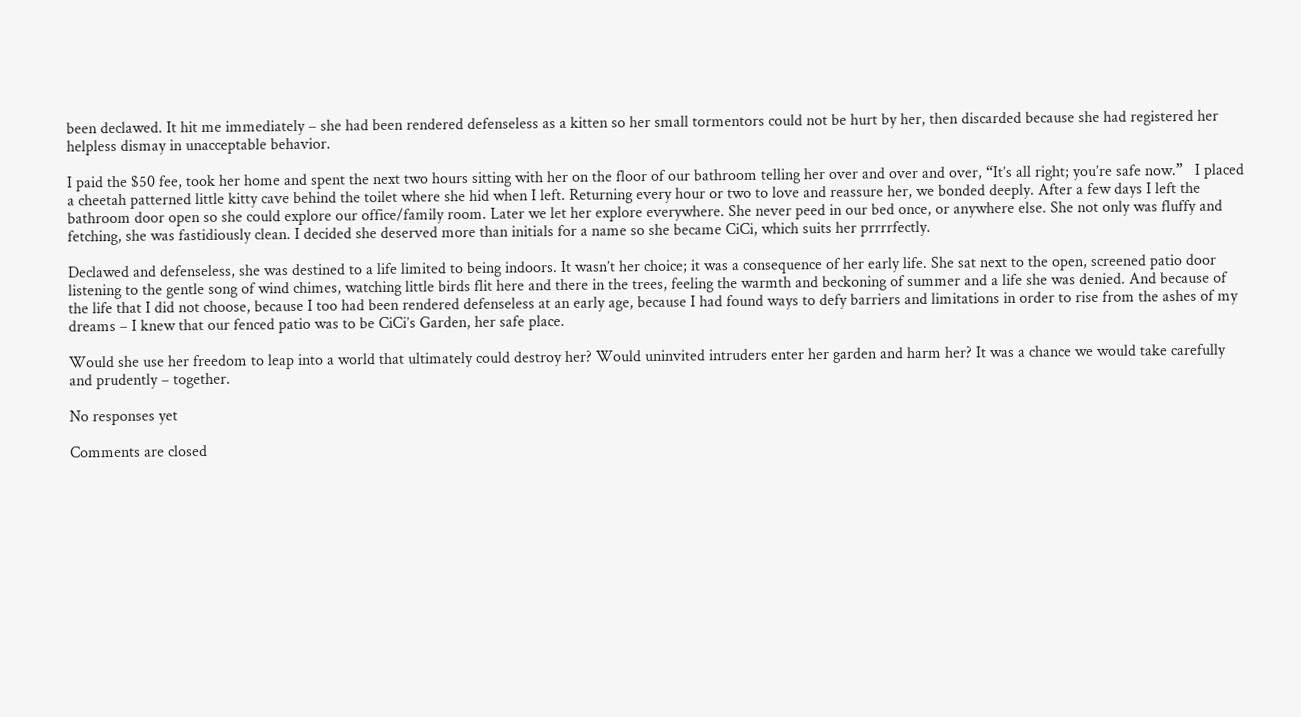been declawed. It hit me immediately – she had been rendered defenseless as a kitten so her small tormentors could not be hurt by her, then discarded because she had registered her helpless dismay in unacceptable behavior.

I paid the $50 fee, took her home and spent the next two hours sitting with her on the floor of our bathroom telling her over and over and over, “It’s all right; you’re safe now.”   I placed a cheetah patterned little kitty cave behind the toilet where she hid when I left. Returning every hour or two to love and reassure her, we bonded deeply. After a few days I left the bathroom door open so she could explore our office/family room. Later we let her explore everywhere. She never peed in our bed once, or anywhere else. She not only was fluffy and fetching, she was fastidiously clean. I decided she deserved more than initials for a name so she became CiCi, which suits her prrrrfectly.

Declawed and defenseless, she was destined to a life limited to being indoors. It wasn’t her choice; it was a consequence of her early life. She sat next to the open, screened patio door listening to the gentle song of wind chimes, watching little birds flit here and there in the trees, feeling the warmth and beckoning of summer and a life she was denied. And because of the life that I did not choose, because I too had been rendered defenseless at an early age, because I had found ways to defy barriers and limitations in order to rise from the ashes of my dreams – I knew that our fenced patio was to be CiCi’s Garden, her safe place.

Would she use her freedom to leap into a world that ultimately could destroy her? Would uninvited intruders enter her garden and harm her? It was a chance we would take carefully and prudently – together.

No responses yet

Comments are closed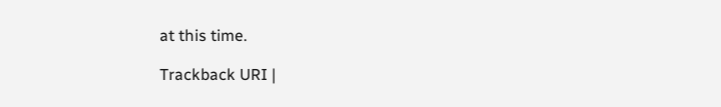at this time.

Trackback URI |